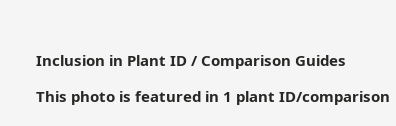Inclusion in Plant ID / Comparison Guides

This photo is featured in 1 plant ID/comparison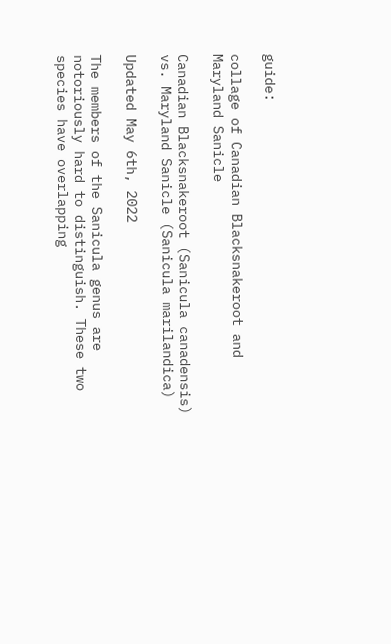guide:

collage of Canadian Blacksnakeroot and Maryland Sanicle

Canadian Blacksnakeroot (Sanicula canadensis) vs. Maryland Sanicle (Sanicula marilandica)

Updated May 6th, 2022

The members of the Sanicula genus are notoriously hard to distinguish. These two species have overlapping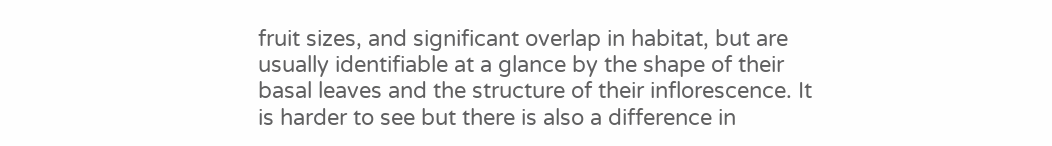fruit sizes, and significant overlap in habitat, but are usually identifiable at a glance by the shape of their basal leaves and the structure of their inflorescence. It is harder to see but there is also a difference in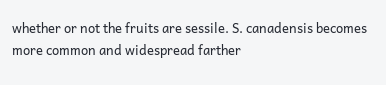whether or not the fruits are sessile. S. canadensis becomes more common and widespread farther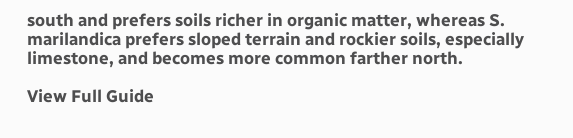south and prefers soils richer in organic matter, whereas S. marilandica prefers sloped terrain and rockier soils, especially limestone, and becomes more common farther north.

View Full Guide